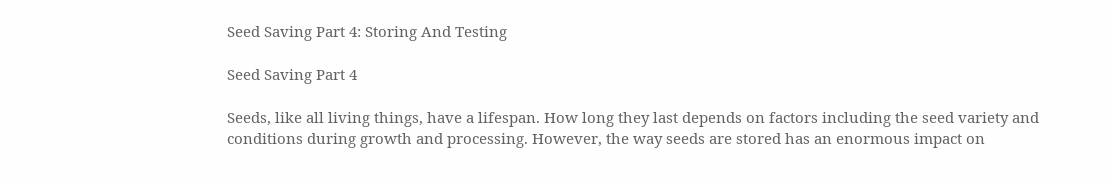Seed Saving Part 4: Storing And Testing

Seed Saving Part 4

Seeds, like all living things, have a lifespan. How long they last depends on factors including the seed variety and conditions during growth and processing. However, the way seeds are stored has an enormous impact on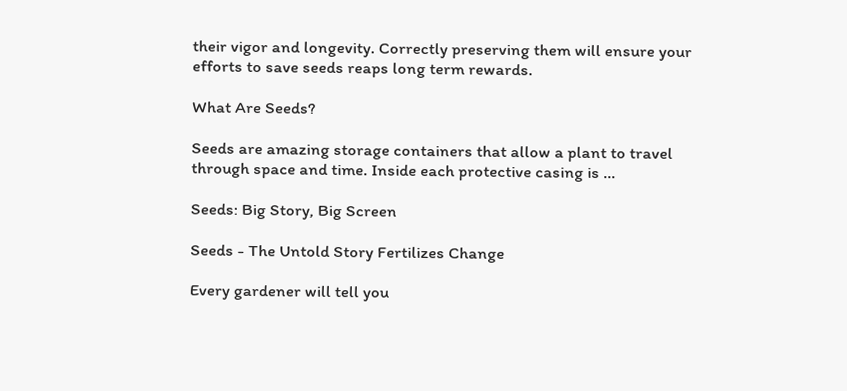their vigor and longevity. Correctly preserving them will ensure your efforts to save seeds reaps long term rewards.

What Are Seeds?

Seeds are amazing storage containers that allow a plant to travel through space and time. Inside each protective casing is …

Seeds: Big Story, Big Screen

Seeds - The Untold Story Fertilizes Change

Every gardener will tell you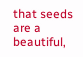that seeds are a beautiful,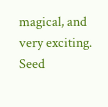magical, and very exciting. Seed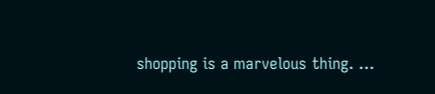shopping is a marvelous thing. …